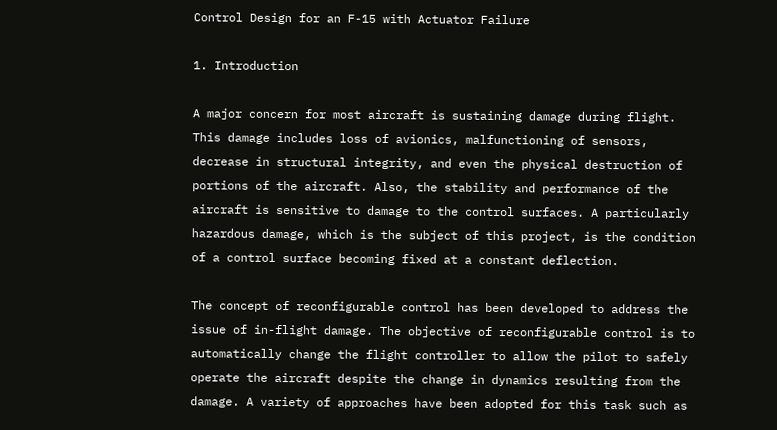Control Design for an F-15 with Actuator Failure

1. Introduction

A major concern for most aircraft is sustaining damage during flight. This damage includes loss of avionics, malfunctioning of sensors, decrease in structural integrity, and even the physical destruction of portions of the aircraft. Also, the stability and performance of the aircraft is sensitive to damage to the control surfaces. A particularly hazardous damage, which is the subject of this project, is the condition of a control surface becoming fixed at a constant deflection.

The concept of reconfigurable control has been developed to address the issue of in-flight damage. The objective of reconfigurable control is to automatically change the flight controller to allow the pilot to safely operate the aircraft despite the change in dynamics resulting from the damage. A variety of approaches have been adopted for this task such as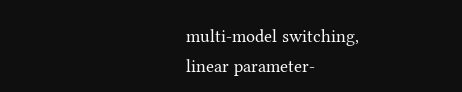multi-model switching, linear parameter-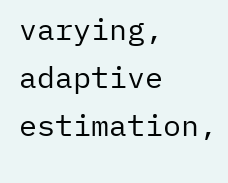varying, adaptive estimation,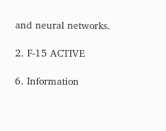and neural networks.

2. F-15 ACTIVE

6. Information